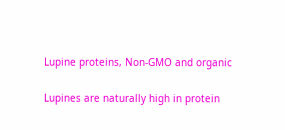Lupine proteins, Non-GMO and organic

Lupines are naturally high in protein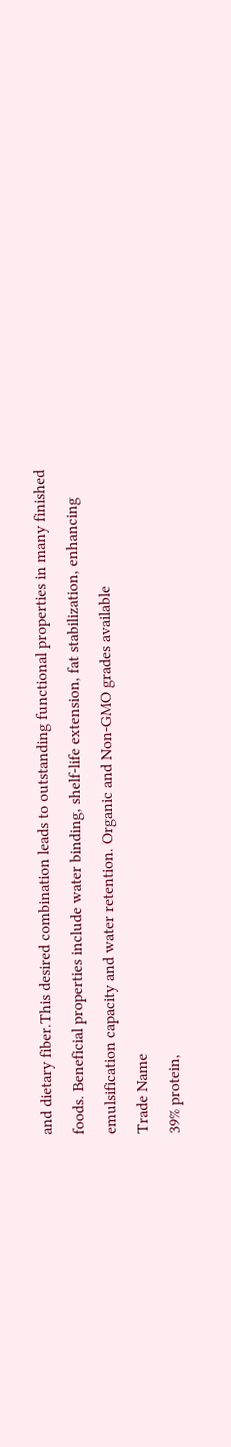and dietary fiber.This desired combination leads to outstanding functional properties in many finished foods. Beneficial properties include water binding, shelf-life extension, fat stabilization, enhancing emulsification capacity and water retention. Organic and Non-GMO grades available
Trade Name
39% protein,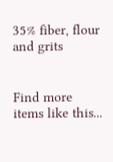35% fiber, flour and grits


Find more items like this...